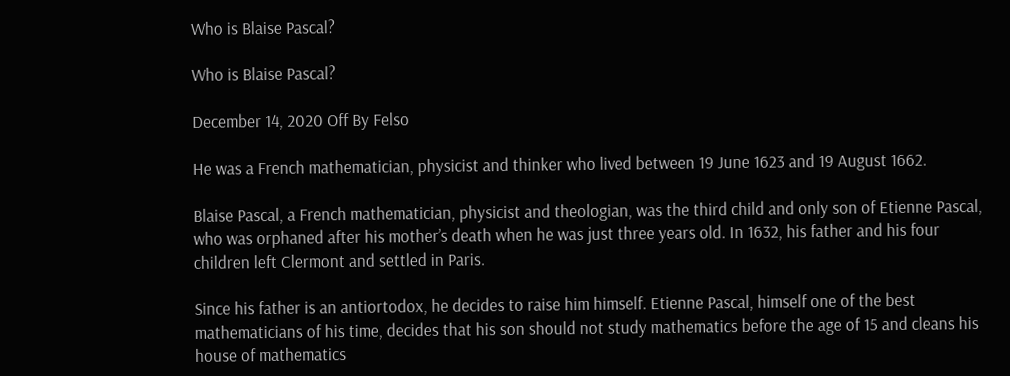Who is Blaise Pascal?

Who is Blaise Pascal?

December 14, 2020 Off By Felso

He was a French mathematician, physicist and thinker who lived between 19 June 1623 and 19 August 1662.

Blaise Pascal, a French mathematician, physicist and theologian, was the third child and only son of Etienne Pascal, who was orphaned after his mother’s death when he was just three years old. In 1632, his father and his four children left Clermont and settled in Paris.

Since his father is an antiortodox, he decides to raise him himself. Etienne Pascal, himself one of the best mathematicians of his time, decides that his son should not study mathematics before the age of 15 and cleans his house of mathematics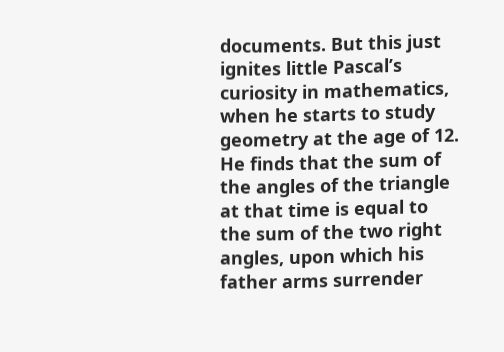documents. But this just ignites little Pascal’s curiosity in mathematics, when he starts to study geometry at the age of 12. He finds that the sum of the angles of the triangle at that time is equal to the sum of the two right angles, upon which his father arms surrender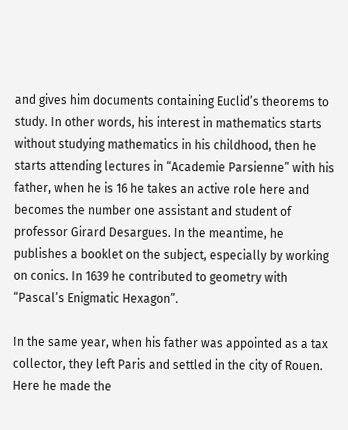and gives him documents containing Euclid’s theorems to study. In other words, his interest in mathematics starts without studying mathematics in his childhood, then he starts attending lectures in “Academie Parsienne” with his father, when he is 16 he takes an active role here and becomes the number one assistant and student of professor Girard Desargues. In the meantime, he publishes a booklet on the subject, especially by working on conics. In 1639 he contributed to geometry with “Pascal’s Enigmatic Hexagon”.

In the same year, when his father was appointed as a tax collector, they left Paris and settled in the city of Rouen. Here he made the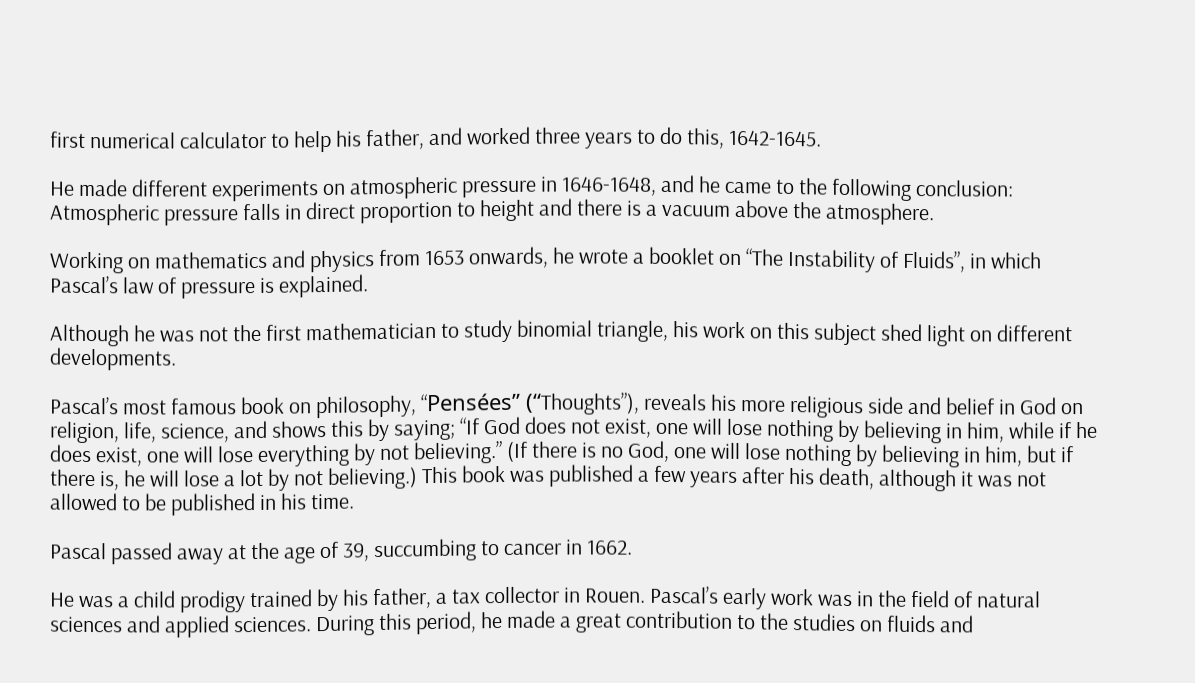first numerical calculator to help his father, and worked three years to do this, 1642-1645.

He made different experiments on atmospheric pressure in 1646-1648, and he came to the following conclusion: Atmospheric pressure falls in direct proportion to height and there is a vacuum above the atmosphere.

Working on mathematics and physics from 1653 onwards, he wrote a booklet on “The Instability of Fluids”, in which Pascal’s law of pressure is explained.

Although he was not the first mathematician to study binomial triangle, his work on this subject shed light on different developments.

Pascal’s most famous book on philosophy, “Pensées” (“Thoughts”), reveals his more religious side and belief in God on religion, life, science, and shows this by saying; “If God does not exist, one will lose nothing by believing in him, while if he does exist, one will lose everything by not believing.” (If there is no God, one will lose nothing by believing in him, but if there is, he will lose a lot by not believing.) This book was published a few years after his death, although it was not allowed to be published in his time.

Pascal passed away at the age of 39, succumbing to cancer in 1662.

He was a child prodigy trained by his father, a tax collector in Rouen. Pascal’s early work was in the field of natural sciences and applied sciences. During this period, he made a great contribution to the studies on fluids and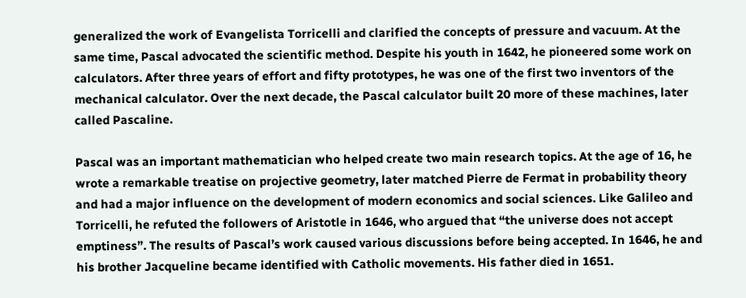generalized the work of Evangelista Torricelli and clarified the concepts of pressure and vacuum. At the same time, Pascal advocated the scientific method. Despite his youth in 1642, he pioneered some work on calculators. After three years of effort and fifty prototypes, he was one of the first two inventors of the mechanical calculator. Over the next decade, the Pascal calculator built 20 more of these machines, later called Pascaline.

Pascal was an important mathematician who helped create two main research topics. At the age of 16, he wrote a remarkable treatise on projective geometry, later matched Pierre de Fermat in probability theory and had a major influence on the development of modern economics and social sciences. Like Galileo and Torricelli, he refuted the followers of Aristotle in 1646, who argued that “the universe does not accept emptiness”. The results of Pascal’s work caused various discussions before being accepted. In 1646, he and his brother Jacqueline became identified with Catholic movements. His father died in 1651.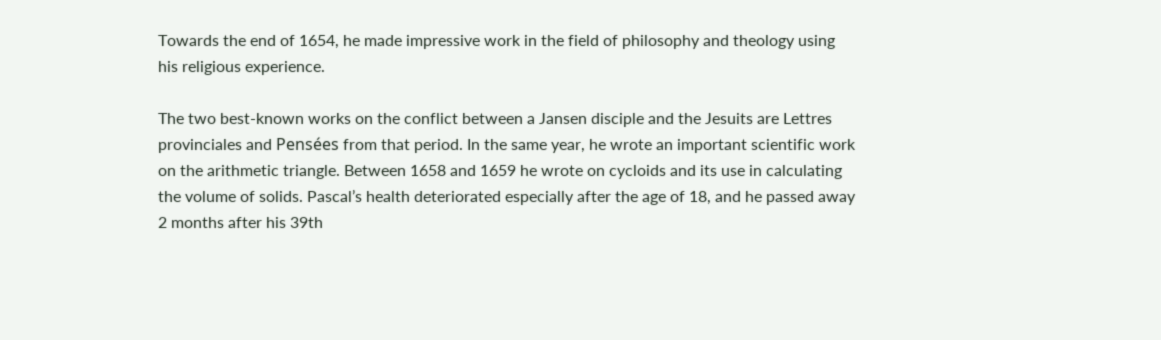Towards the end of 1654, he made impressive work in the field of philosophy and theology using his religious experience.

The two best-known works on the conflict between a Jansen disciple and the Jesuits are Lettres provinciales and Pensées from that period. In the same year, he wrote an important scientific work on the arithmetic triangle. Between 1658 and 1659 he wrote on cycloids and its use in calculating the volume of solids. Pascal’s health deteriorated especially after the age of 18, and he passed away 2 months after his 39th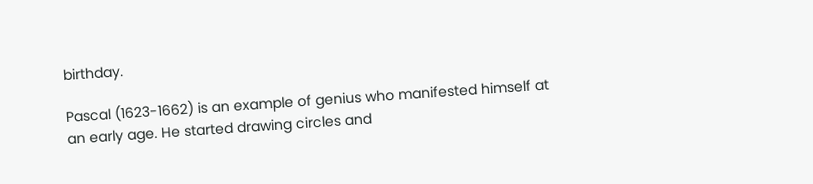birthday.

Pascal (1623-1662) is an example of genius who manifested himself at an early age. He started drawing circles and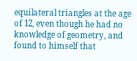equilateral triangles at the age of 12, even though he had no knowledge of geometry, and found to himself that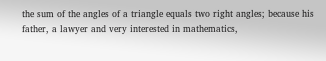the sum of the angles of a triangle equals two right angles; because his father, a lawyer and very interested in mathematics,